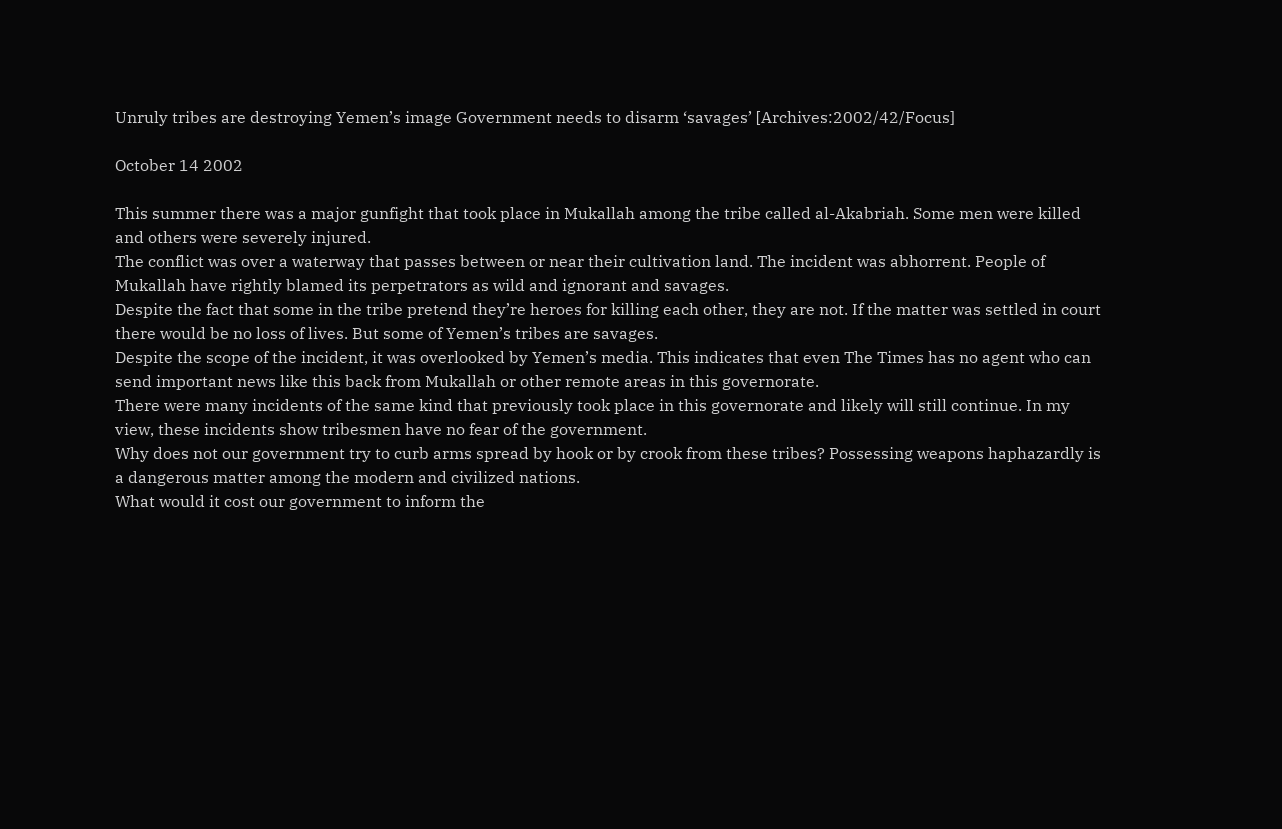Unruly tribes are destroying Yemen’s image Government needs to disarm ‘savages’ [Archives:2002/42/Focus]

October 14 2002

This summer there was a major gunfight that took place in Mukallah among the tribe called al-Akabriah. Some men were killed and others were severely injured.
The conflict was over a waterway that passes between or near their cultivation land. The incident was abhorrent. People of Mukallah have rightly blamed its perpetrators as wild and ignorant and savages.
Despite the fact that some in the tribe pretend they’re heroes for killing each other, they are not. If the matter was settled in court there would be no loss of lives. But some of Yemen’s tribes are savages.
Despite the scope of the incident, it was overlooked by Yemen’s media. This indicates that even The Times has no agent who can send important news like this back from Mukallah or other remote areas in this governorate.
There were many incidents of the same kind that previously took place in this governorate and likely will still continue. In my view, these incidents show tribesmen have no fear of the government.
Why does not our government try to curb arms spread by hook or by crook from these tribes? Possessing weapons haphazardly is a dangerous matter among the modern and civilized nations.
What would it cost our government to inform the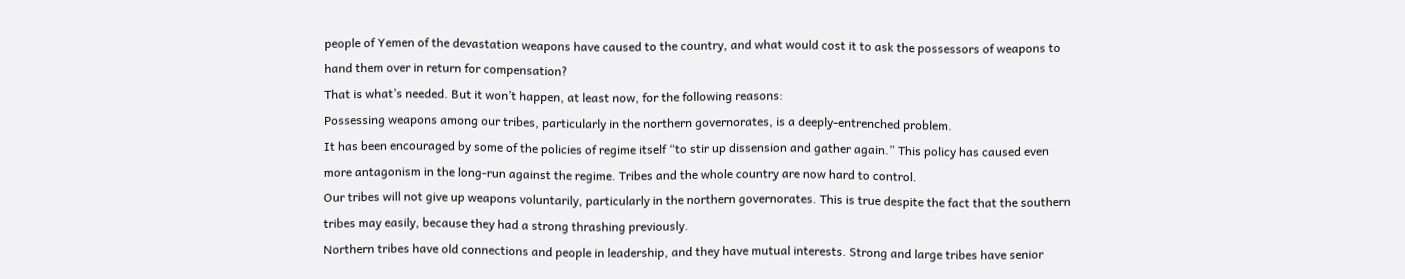people of Yemen of the devastation weapons have caused to the country, and what would cost it to ask the possessors of weapons to hand them over in return for compensation?
That is what’s needed. But it won’t happen, at least now, for the following reasons:
Possessing weapons among our tribes, particularly in the northern governorates, is a deeply-entrenched problem.
It has been encouraged by some of the policies of regime itself “to stir up dissension and gather again.” This policy has caused even more antagonism in the long-run against the regime. Tribes and the whole country are now hard to control.
Our tribes will not give up weapons voluntarily, particularly in the northern governorates. This is true despite the fact that the southern tribes may easily, because they had a strong thrashing previously.
Northern tribes have old connections and people in leadership, and they have mutual interests. Strong and large tribes have senior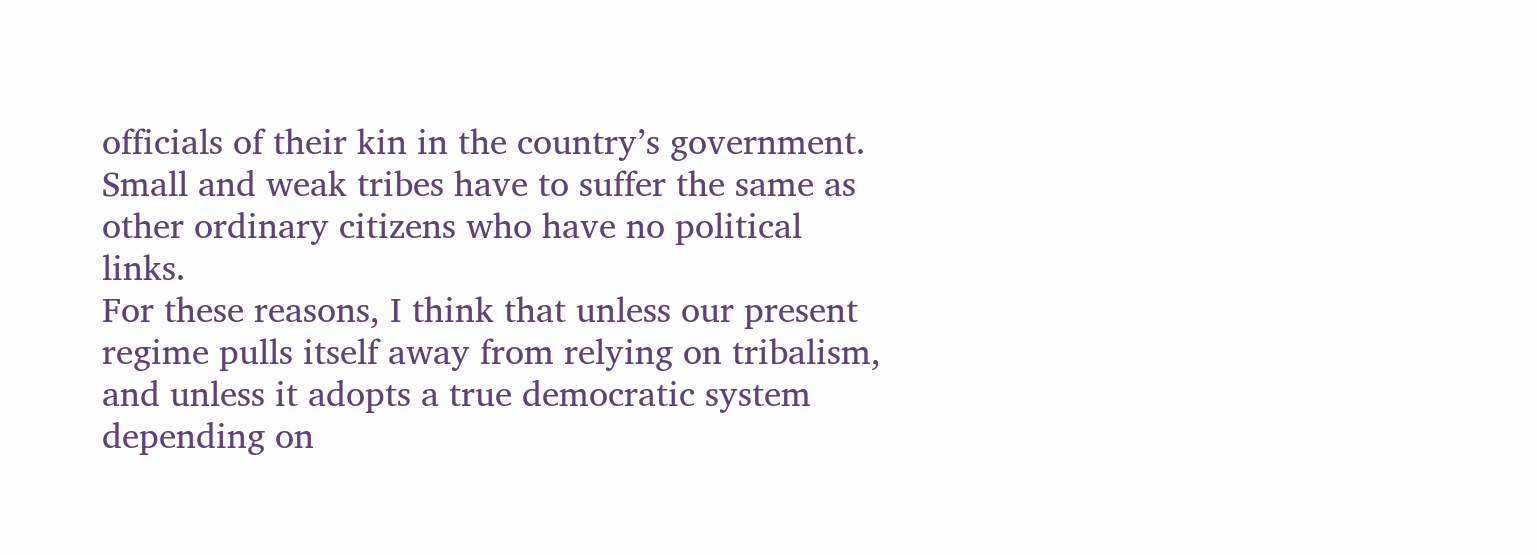officials of their kin in the country’s government. Small and weak tribes have to suffer the same as other ordinary citizens who have no political links.
For these reasons, I think that unless our present regime pulls itself away from relying on tribalism, and unless it adopts a true democratic system depending on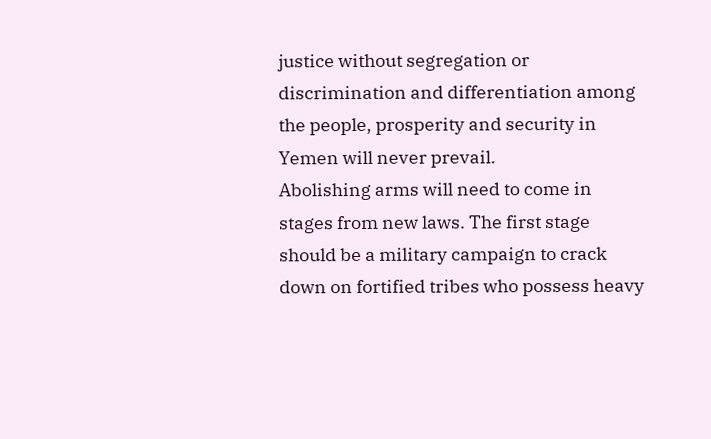justice without segregation or discrimination and differentiation among the people, prosperity and security in Yemen will never prevail.
Abolishing arms will need to come in stages from new laws. The first stage should be a military campaign to crack down on fortified tribes who possess heavy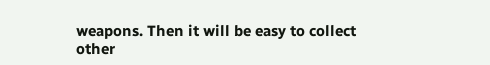weapons. Then it will be easy to collect other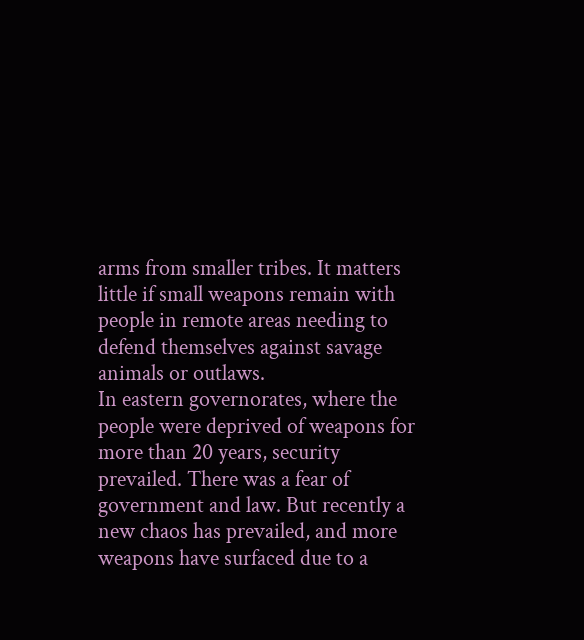arms from smaller tribes. It matters little if small weapons remain with people in remote areas needing to defend themselves against savage animals or outlaws.
In eastern governorates, where the people were deprived of weapons for more than 20 years, security prevailed. There was a fear of government and law. But recently a new chaos has prevailed, and more weapons have surfaced due to a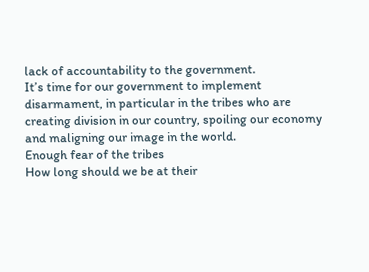lack of accountability to the government.
It’s time for our government to implement disarmament, in particular in the tribes who are creating division in our country, spoiling our economy and maligning our image in the world.
Enough fear of the tribes
How long should we be at their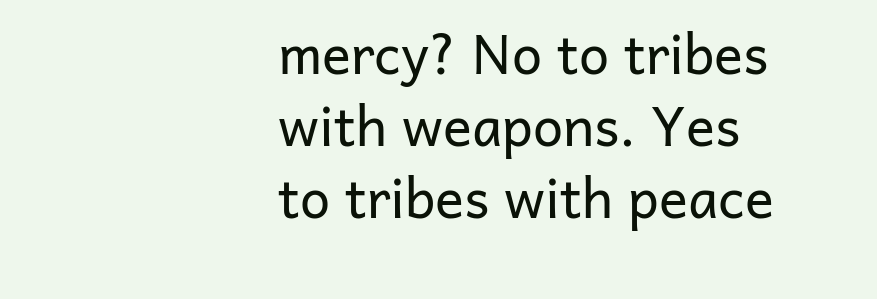mercy? No to tribes with weapons. Yes to tribes with peace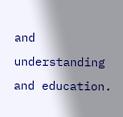and understanding and education.